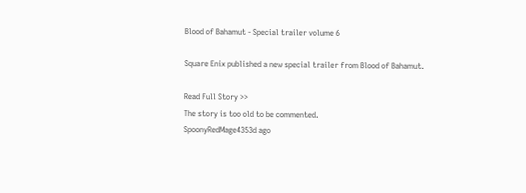Blood of Bahamut - Special trailer volume 6

Square Enix published a new special trailer from Blood of Bahamut.

Read Full Story >>
The story is too old to be commented.
SpoonyRedMage4353d ago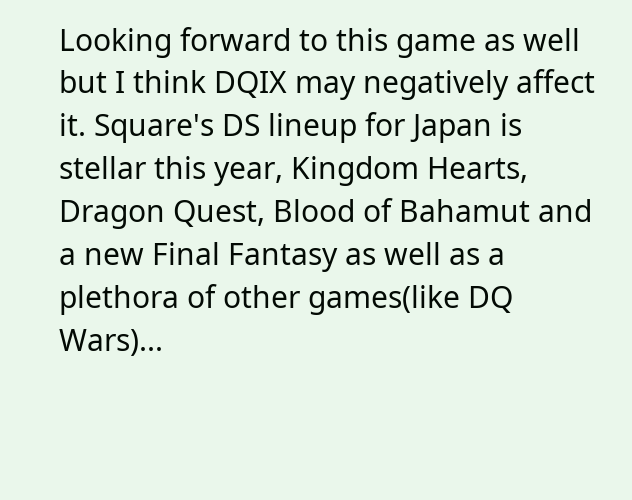Looking forward to this game as well but I think DQIX may negatively affect it. Square's DS lineup for Japan is stellar this year, Kingdom Hearts, Dragon Quest, Blood of Bahamut and a new Final Fantasy as well as a plethora of other games(like DQ Wars)...